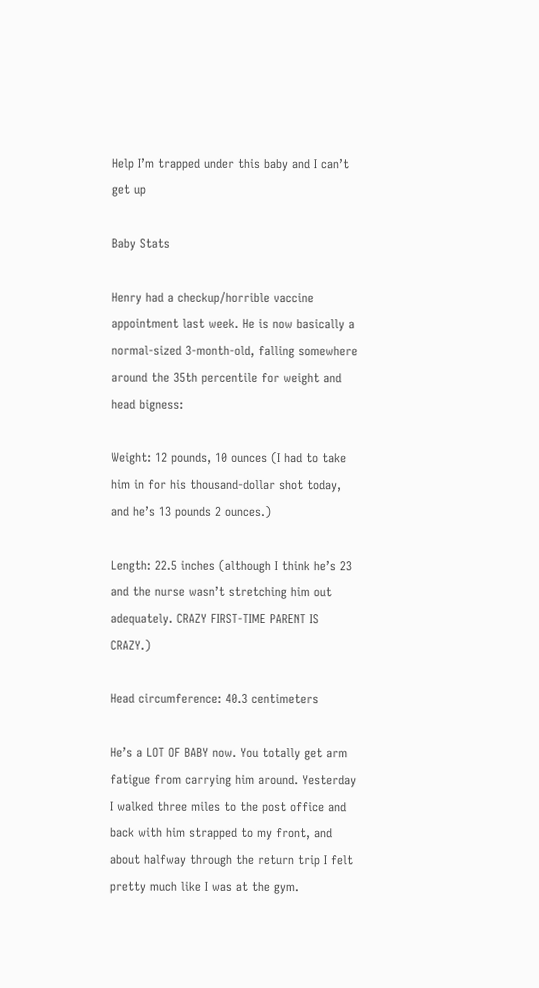Help I’m trapped under this baby and I can’t get up

Baby Stats

Henry had a checkup/horrible vaccine appointment last week. He is now basically a normal-sized 3-month-old, falling somewhere around the 35th percentile for weight and head bigness:

Weight: 12 pounds, 10 ounces (I had to take him in for his thousand-dollar shot today, and he’s 13 pounds 2 ounces.)

Length: 22.5 inches (although I think he’s 23 and the nurse wasn’t stretching him out adequately. CRAZY FIRST-TIME PARENT IS CRAZY.)

Head circumference: 40.3 centimeters

He’s a LOT OF BABY now. You totally get arm fatigue from carrying him around. Yesterday I walked three miles to the post office and back with him strapped to my front, and about halfway through the return trip I felt pretty much like I was at the gym.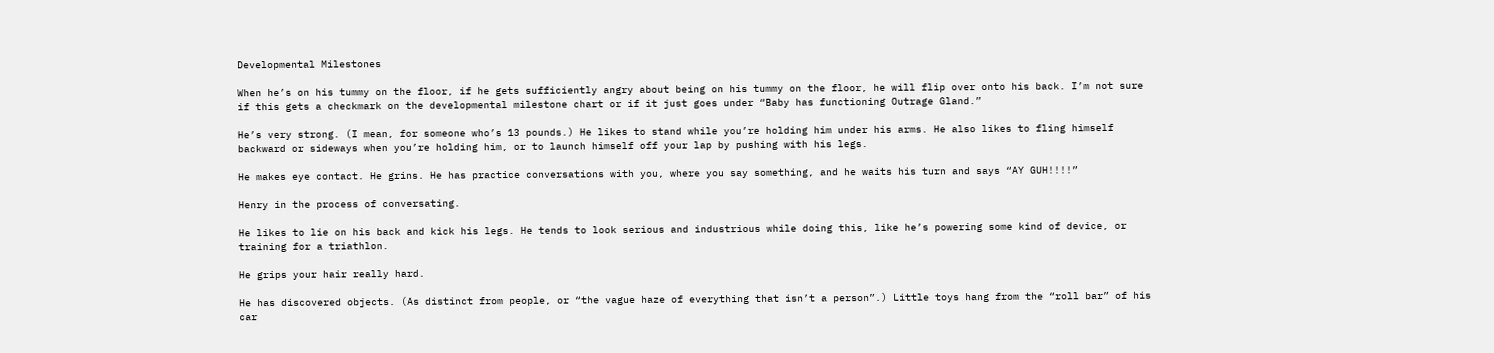Developmental Milestones

When he’s on his tummy on the floor, if he gets sufficiently angry about being on his tummy on the floor, he will flip over onto his back. I’m not sure if this gets a checkmark on the developmental milestone chart or if it just goes under “Baby has functioning Outrage Gland.”

He’s very strong. (I mean, for someone who’s 13 pounds.) He likes to stand while you’re holding him under his arms. He also likes to fling himself backward or sideways when you’re holding him, or to launch himself off your lap by pushing with his legs.

He makes eye contact. He grins. He has practice conversations with you, where you say something, and he waits his turn and says “AY GUH!!!!”

Henry in the process of conversating.

He likes to lie on his back and kick his legs. He tends to look serious and industrious while doing this, like he’s powering some kind of device, or training for a triathlon.

He grips your hair really hard.

He has discovered objects. (As distinct from people, or “the vague haze of everything that isn’t a person”.) Little toys hang from the “roll bar” of his car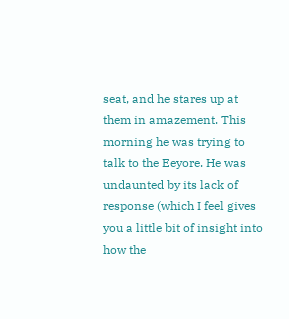seat, and he stares up at them in amazement. This morning he was trying to talk to the Eeyore. He was undaunted by its lack of response (which I feel gives you a little bit of insight into how the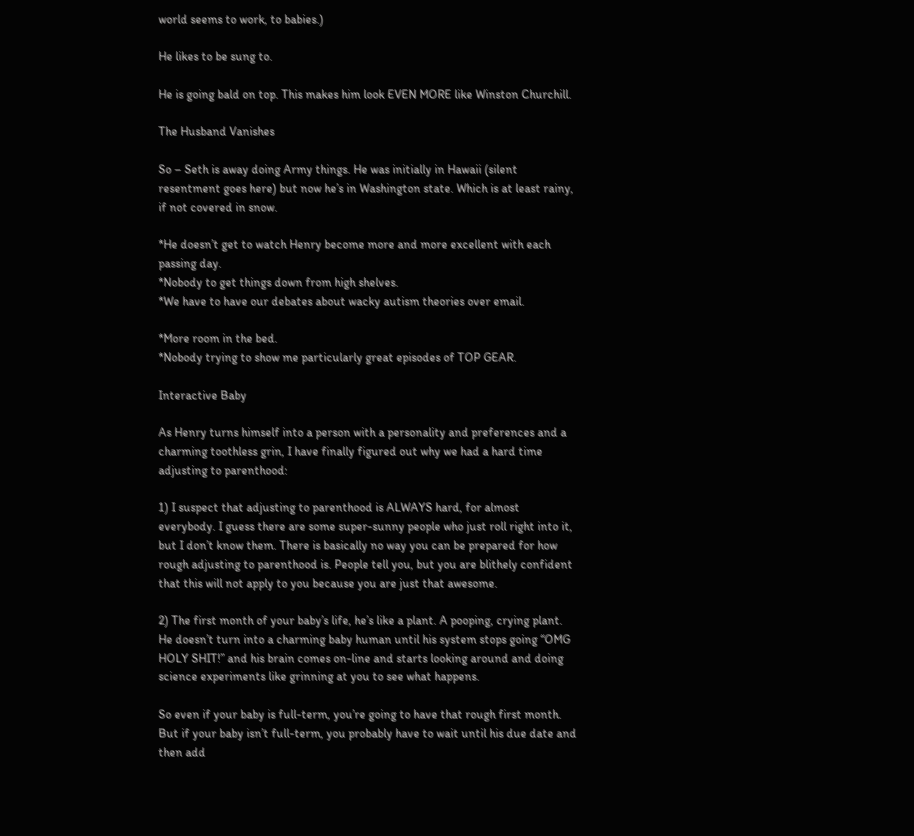world seems to work, to babies.)

He likes to be sung to.

He is going bald on top. This makes him look EVEN MORE like Winston Churchill.

The Husband Vanishes

So – Seth is away doing Army things. He was initially in Hawaii (silent resentment goes here) but now he’s in Washington state. Which is at least rainy, if not covered in snow.

*He doesn’t get to watch Henry become more and more excellent with each passing day.
*Nobody to get things down from high shelves.
*We have to have our debates about wacky autism theories over email.

*More room in the bed.
*Nobody trying to show me particularly great episodes of TOP GEAR.

Interactive Baby

As Henry turns himself into a person with a personality and preferences and a charming toothless grin, I have finally figured out why we had a hard time adjusting to parenthood:

1) I suspect that adjusting to parenthood is ALWAYS hard, for almost everybody. I guess there are some super-sunny people who just roll right into it, but I don’t know them. There is basically no way you can be prepared for how rough adjusting to parenthood is. People tell you, but you are blithely confident that this will not apply to you because you are just that awesome.

2) The first month of your baby’s life, he’s like a plant. A pooping, crying plant. He doesn’t turn into a charming baby human until his system stops going “OMG HOLY SHIT!” and his brain comes on-line and starts looking around and doing science experiments like grinning at you to see what happens.

So even if your baby is full-term, you’re going to have that rough first month. But if your baby isn’t full-term, you probably have to wait until his due date and then add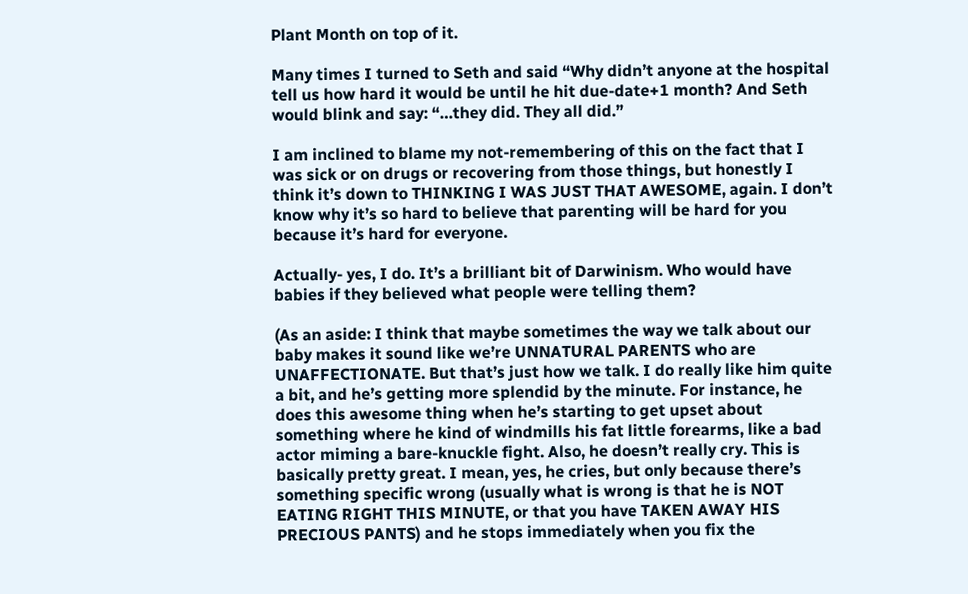Plant Month on top of it.

Many times I turned to Seth and said “Why didn’t anyone at the hospital tell us how hard it would be until he hit due-date+1 month? And Seth would blink and say: “…they did. They all did.”

I am inclined to blame my not-remembering of this on the fact that I was sick or on drugs or recovering from those things, but honestly I think it’s down to THINKING I WAS JUST THAT AWESOME, again. I don’t know why it’s so hard to believe that parenting will be hard for you because it’s hard for everyone.

Actually- yes, I do. It’s a brilliant bit of Darwinism. Who would have babies if they believed what people were telling them?

(As an aside: I think that maybe sometimes the way we talk about our baby makes it sound like we’re UNNATURAL PARENTS who are UNAFFECTIONATE. But that’s just how we talk. I do really like him quite a bit, and he’s getting more splendid by the minute. For instance, he does this awesome thing when he’s starting to get upset about something where he kind of windmills his fat little forearms, like a bad actor miming a bare-knuckle fight. Also, he doesn’t really cry. This is basically pretty great. I mean, yes, he cries, but only because there’s something specific wrong (usually what is wrong is that he is NOT EATING RIGHT THIS MINUTE, or that you have TAKEN AWAY HIS PRECIOUS PANTS) and he stops immediately when you fix the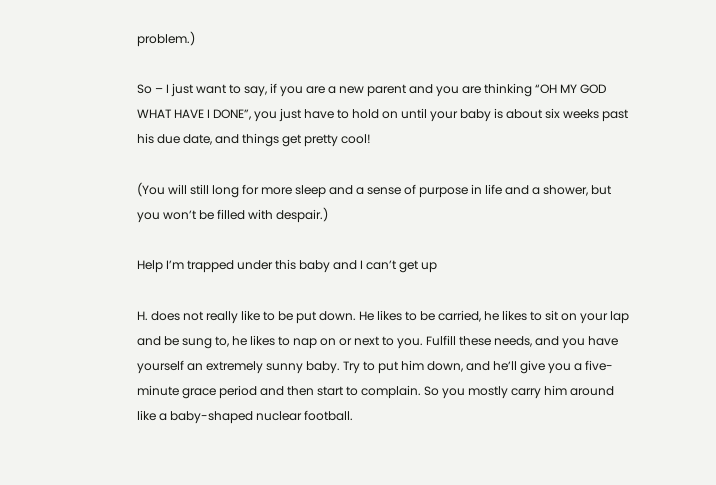problem.)

So – I just want to say, if you are a new parent and you are thinking “OH MY GOD WHAT HAVE I DONE”, you just have to hold on until your baby is about six weeks past his due date, and things get pretty cool!

(You will still long for more sleep and a sense of purpose in life and a shower, but you won’t be filled with despair.)

Help I’m trapped under this baby and I can’t get up

H. does not really like to be put down. He likes to be carried, he likes to sit on your lap and be sung to, he likes to nap on or next to you. Fulfill these needs, and you have yourself an extremely sunny baby. Try to put him down, and he’ll give you a five-minute grace period and then start to complain. So you mostly carry him around like a baby-shaped nuclear football.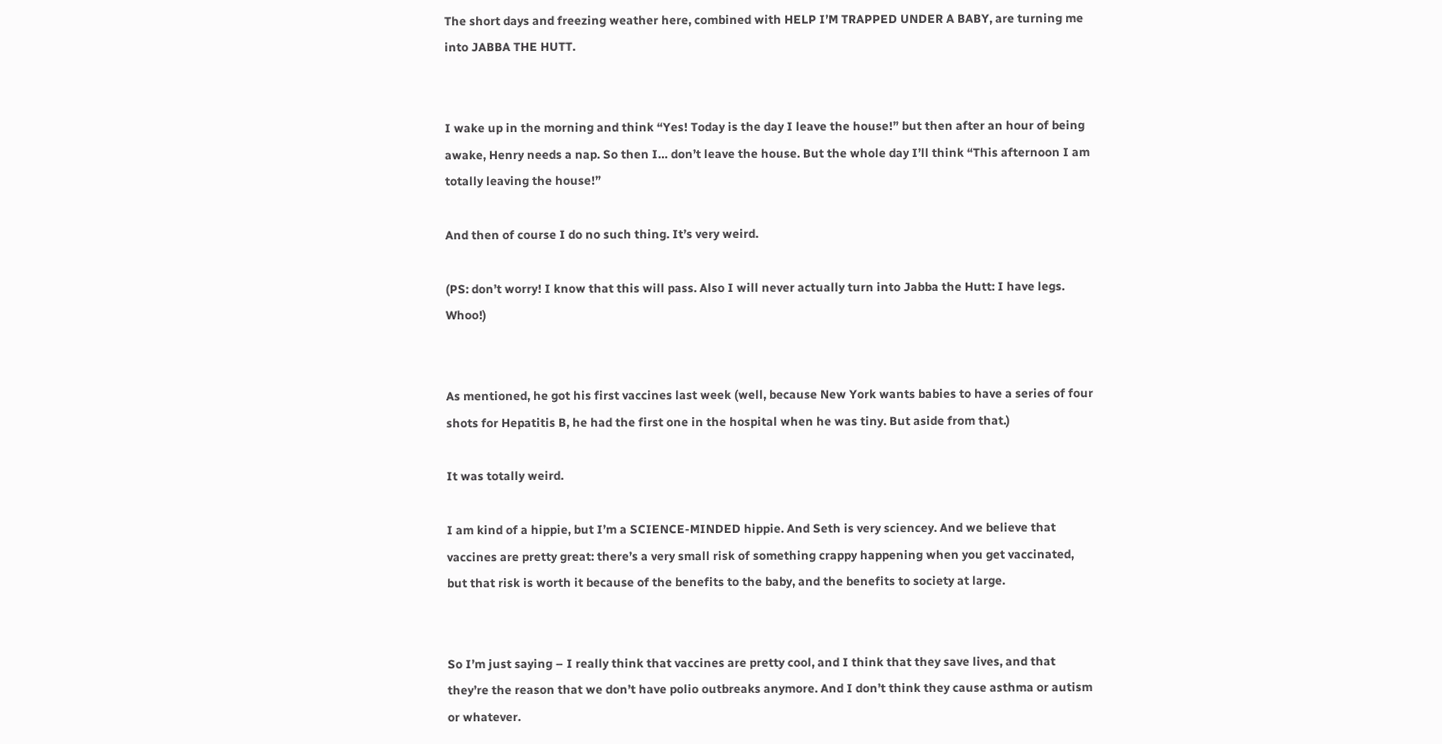The short days and freezing weather here, combined with HELP I’M TRAPPED UNDER A BABY, are turning me into JABBA THE HUTT.


I wake up in the morning and think “Yes! Today is the day I leave the house!” but then after an hour of being awake, Henry needs a nap. So then I… don’t leave the house. But the whole day I’ll think “This afternoon I am totally leaving the house!”

And then of course I do no such thing. It’s very weird.

(PS: don’t worry! I know that this will pass. Also I will never actually turn into Jabba the Hutt: I have legs. Whoo!)


As mentioned, he got his first vaccines last week (well, because New York wants babies to have a series of four shots for Hepatitis B, he had the first one in the hospital when he was tiny. But aside from that.)

It was totally weird.

I am kind of a hippie, but I’m a SCIENCE-MINDED hippie. And Seth is very sciencey. And we believe that vaccines are pretty great: there’s a very small risk of something crappy happening when you get vaccinated, but that risk is worth it because of the benefits to the baby, and the benefits to society at large.


So I’m just saying – I really think that vaccines are pretty cool, and I think that they save lives, and that they’re the reason that we don’t have polio outbreaks anymore. And I don’t think they cause asthma or autism or whatever.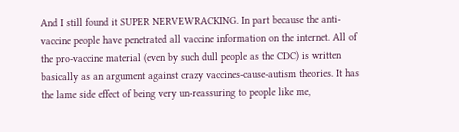And I still found it SUPER NERVEWRACKING. In part because the anti-vaccine people have penetrated all vaccine information on the internet. All of the pro-vaccine material (even by such dull people as the CDC) is written basically as an argument against crazy vaccines-cause-autism theories. It has the lame side effect of being very un-reassuring to people like me,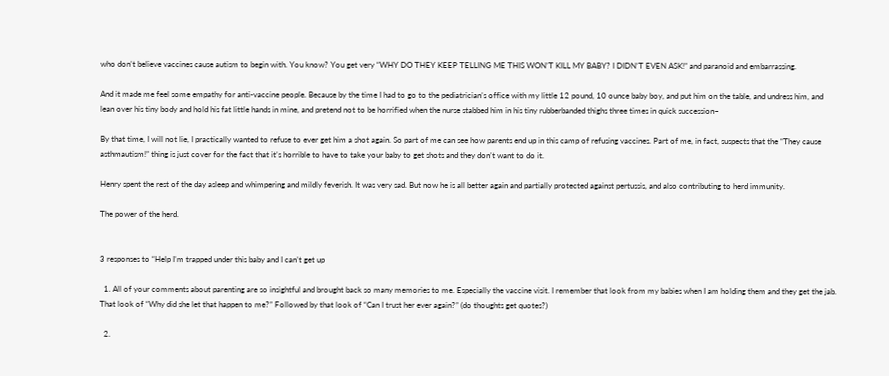who don’t believe vaccines cause autism to begin with. You know? You get very “WHY DO THEY KEEP TELLING ME THIS WON’T KILL MY BABY? I DIDN’T EVEN ASK!” and paranoid and embarrassing.

And it made me feel some empathy for anti-vaccine people. Because by the time I had to go to the pediatrician’s office with my little 12 pound, 10 ounce baby boy, and put him on the table, and undress him, and lean over his tiny body and hold his fat little hands in mine, and pretend not to be horrified when the nurse stabbed him in his tiny rubberbanded thighs three times in quick succession–

By that time, I will not lie, I practically wanted to refuse to ever get him a shot again. So part of me can see how parents end up in this camp of refusing vaccines. Part of me, in fact, suspects that the “They cause asthmautism!” thing is just cover for the fact that it’s horrible to have to take your baby to get shots and they don’t want to do it.

Henry spent the rest of the day asleep and whimpering and mildly feverish. It was very sad. But now he is all better again and partially protected against pertussis, and also contributing to herd immunity.

The power of the herd.


3 responses to “Help I’m trapped under this baby and I can’t get up

  1. All of your comments about parenting are so insightful and brought back so many memories to me. Especially the vaccine visit. I remember that look from my babies when I am holding them and they get the jab. That look of “Why did she let that happen to me?” Followed by that look of “Can I trust her ever again?” (do thoughts get quotes?)

  2.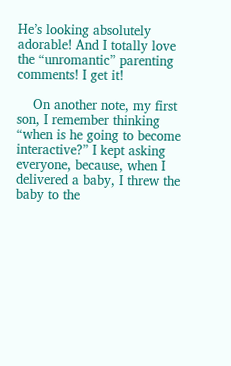He’s looking absolutely adorable! And I totally love the “unromantic” parenting comments! I get it!

    On another note, my first son, I remember thinking “when is he going to become interactive?” I kept asking everyone, because, when I delivered a baby, I threw the baby to the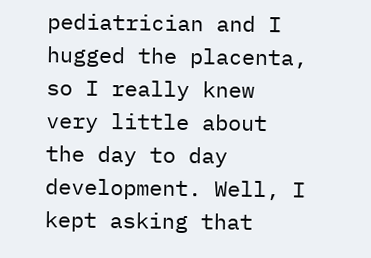pediatrician and I hugged the placenta, so I really knew very little about the day to day development. Well, I kept asking that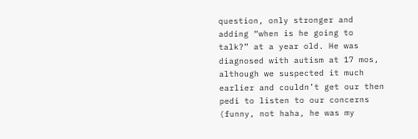question, only stronger and adding “when is he going to talk?” at a year old. He was diagnosed with autism at 17 mos, although we suspected it much earlier and couldn’t get our then pedi to listen to our concerns (funny, not haha, he was my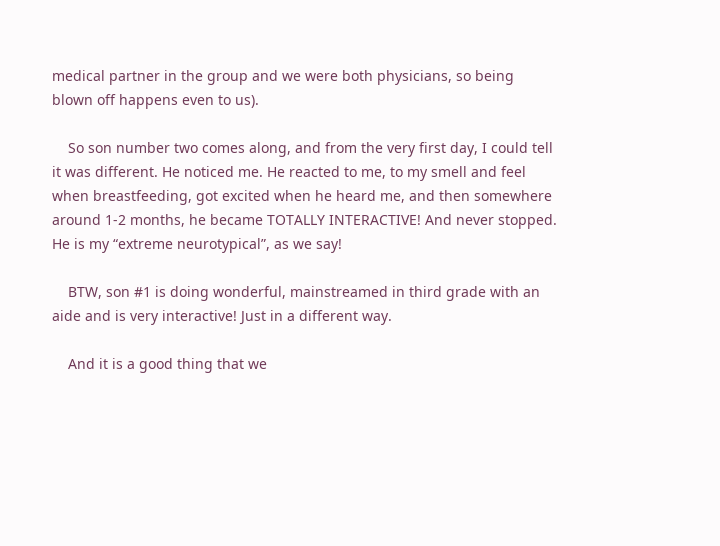medical partner in the group and we were both physicians, so being blown off happens even to us).

    So son number two comes along, and from the very first day, I could tell it was different. He noticed me. He reacted to me, to my smell and feel when breastfeeding, got excited when he heard me, and then somewhere around 1-2 months, he became TOTALLY INTERACTIVE! And never stopped. He is my “extreme neurotypical”, as we say!

    BTW, son #1 is doing wonderful, mainstreamed in third grade with an aide and is very interactive! Just in a different way.

    And it is a good thing that we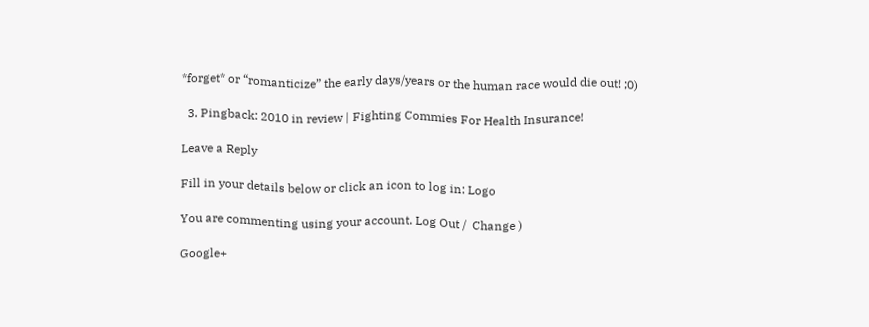*forget* or “romanticize” the early days/years or the human race would die out! ;0)

  3. Pingback: 2010 in review | Fighting Commies For Health Insurance!

Leave a Reply

Fill in your details below or click an icon to log in: Logo

You are commenting using your account. Log Out /  Change )

Google+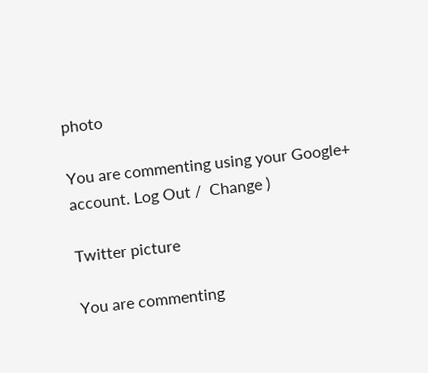photo

You are commenting using your Google+ account. Log Out /  Change )

Twitter picture

You are commenting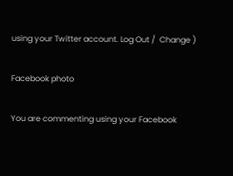using your Twitter account. Log Out /  Change )

Facebook photo

You are commenting using your Facebook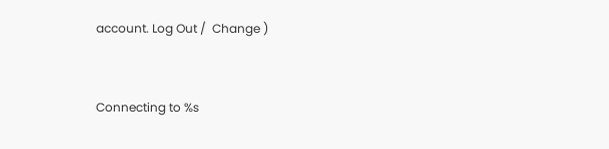account. Log Out /  Change )


Connecting to %s